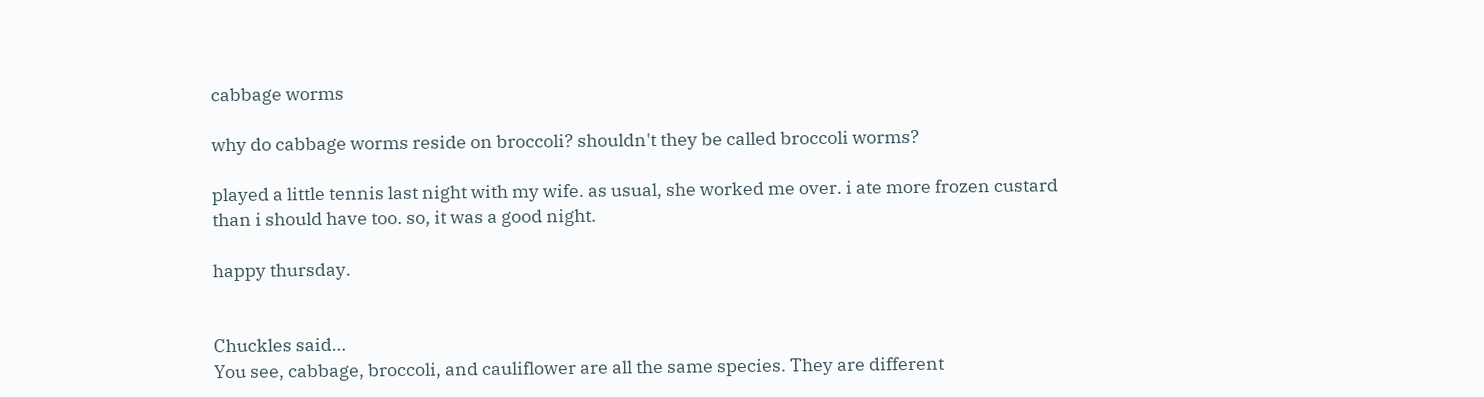cabbage worms

why do cabbage worms reside on broccoli? shouldn't they be called broccoli worms?

played a little tennis last night with my wife. as usual, she worked me over. i ate more frozen custard than i should have too. so, it was a good night.

happy thursday.


Chuckles said…
You see, cabbage, broccoli, and cauliflower are all the same species. They are different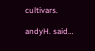cultivars.

andyH. said…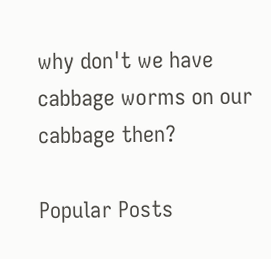why don't we have cabbage worms on our cabbage then?

Popular Posts